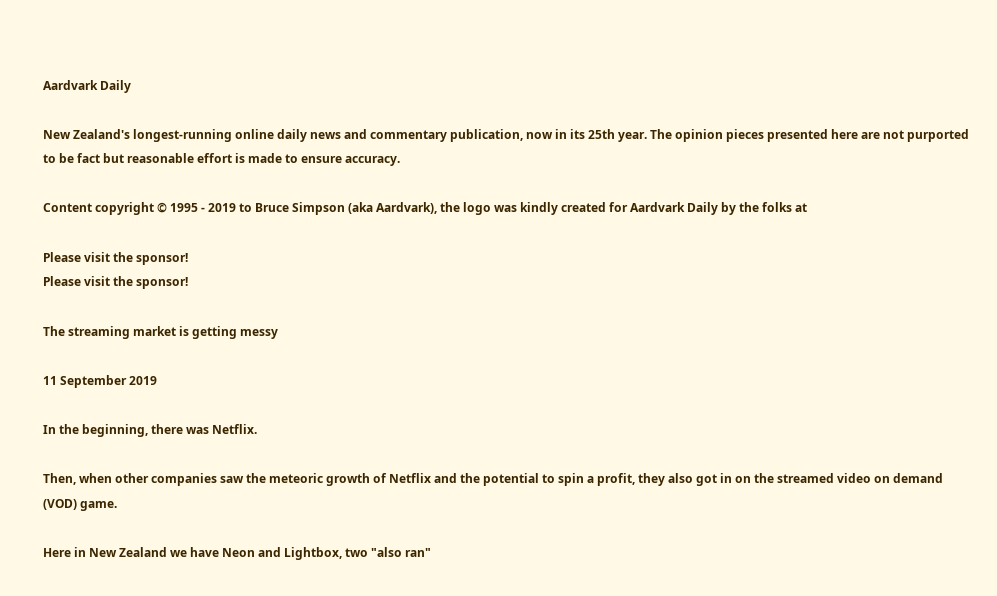Aardvark Daily

New Zealand's longest-running online daily news and commentary publication, now in its 25th year. The opinion pieces presented here are not purported to be fact but reasonable effort is made to ensure accuracy.

Content copyright © 1995 - 2019 to Bruce Simpson (aka Aardvark), the logo was kindly created for Aardvark Daily by the folks at

Please visit the sponsor!
Please visit the sponsor!

The streaming market is getting messy

11 September 2019

In the beginning, there was Netflix.

Then, when other companies saw the meteoric growth of Netflix and the potential to spin a profit, they also got in on the streamed video on demand (VOD) game.

Here in New Zealand we have Neon and Lightbox, two "also ran"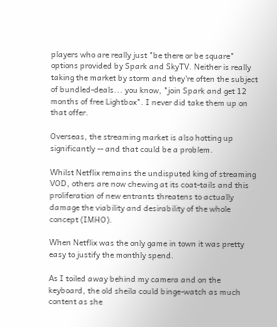players who are really just "be there or be square" options provided by Spark and SkyTV. Neither is really taking the market by storm and they're often the subject of bundled-deals... you know, "join Spark and get 12 months of free Lightbox". I never did take them up on that offer.

Overseas, the streaming market is also hotting up significantly -- and that could be a problem.

Whilst Netflix remains the undisputed king of streaming VOD, others are now chewing at its coat-tails and this proliferation of new entrants threatens to actually damage the viability and desirability of the whole concept (IMHO).

When Netflix was the only game in town it was pretty easy to justify the monthly spend.

As I toiled away behind my camera and on the keyboard, the old sheila could binge-watch as much content as she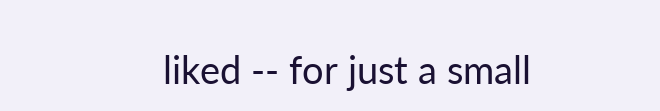liked -- for just a small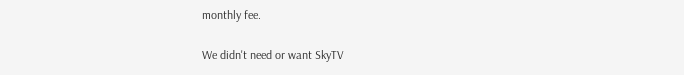monthly fee.

We didn't need or want SkyTV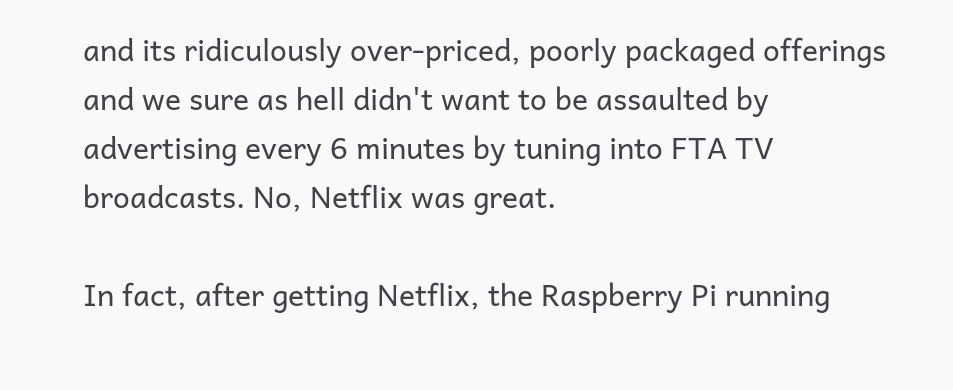and its ridiculously over-priced, poorly packaged offerings and we sure as hell didn't want to be assaulted by advertising every 6 minutes by tuning into FTA TV broadcasts. No, Netflix was great.

In fact, after getting Netflix, the Raspberry Pi running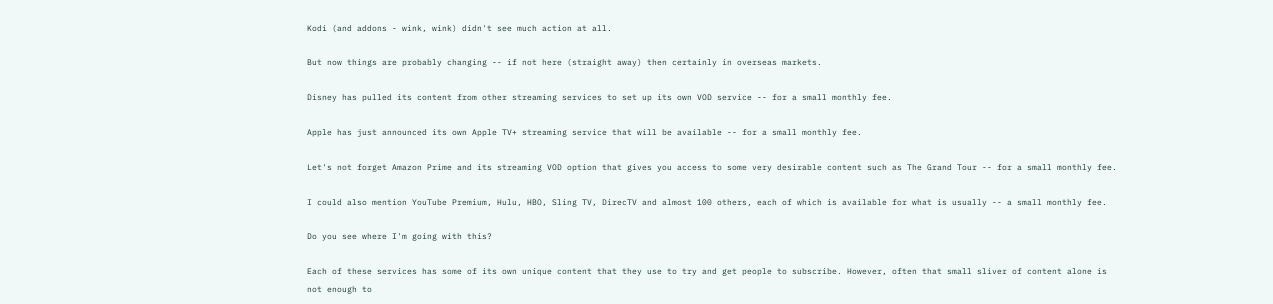Kodi (and addons - wink, wink) didn't see much action at all.

But now things are probably changing -- if not here (straight away) then certainly in overseas markets.

Disney has pulled its content from other streaming services to set up its own VOD service -- for a small monthly fee.

Apple has just announced its own Apple TV+ streaming service that will be available -- for a small monthly fee.

Let's not forget Amazon Prime and its streaming VOD option that gives you access to some very desirable content such as The Grand Tour -- for a small monthly fee.

I could also mention YouTube Premium, Hulu, HBO, Sling TV, DirecTV and almost 100 others, each of which is available for what is usually -- a small monthly fee.

Do you see where I'm going with this?

Each of these services has some of its own unique content that they use to try and get people to subscribe. However, often that small sliver of content alone is not enough to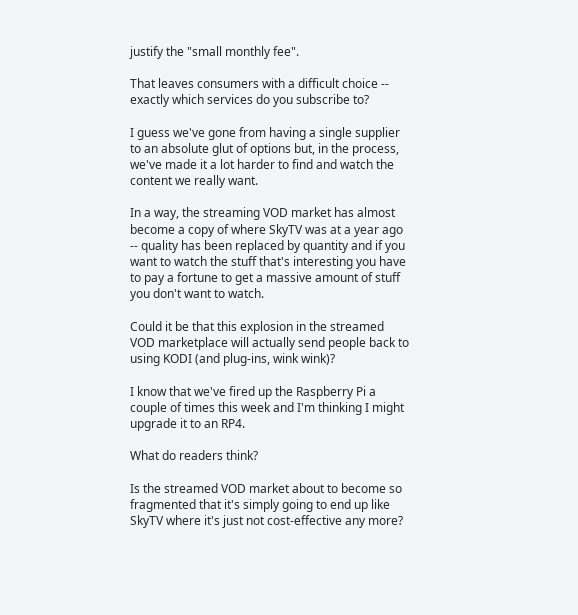justify the "small monthly fee".

That leaves consumers with a difficult choice -- exactly which services do you subscribe to?

I guess we've gone from having a single supplier to an absolute glut of options but, in the process, we've made it a lot harder to find and watch the content we really want.

In a way, the streaming VOD market has almost become a copy of where SkyTV was at a year ago -- quality has been replaced by quantity and if you want to watch the stuff that's interesting you have to pay a fortune to get a massive amount of stuff you don't want to watch.

Could it be that this explosion in the streamed VOD marketplace will actually send people back to using KODI (and plug-ins, wink wink)?

I know that we've fired up the Raspberry Pi a couple of times this week and I'm thinking I might upgrade it to an RP4.

What do readers think?

Is the streamed VOD market about to become so fragmented that it's simply going to end up like SkyTV where it's just not cost-effective any more?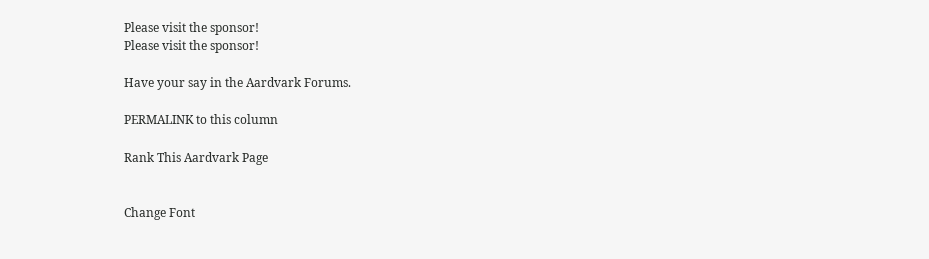Please visit the sponsor!
Please visit the sponsor!

Have your say in the Aardvark Forums.

PERMALINK to this column

Rank This Aardvark Page


Change Font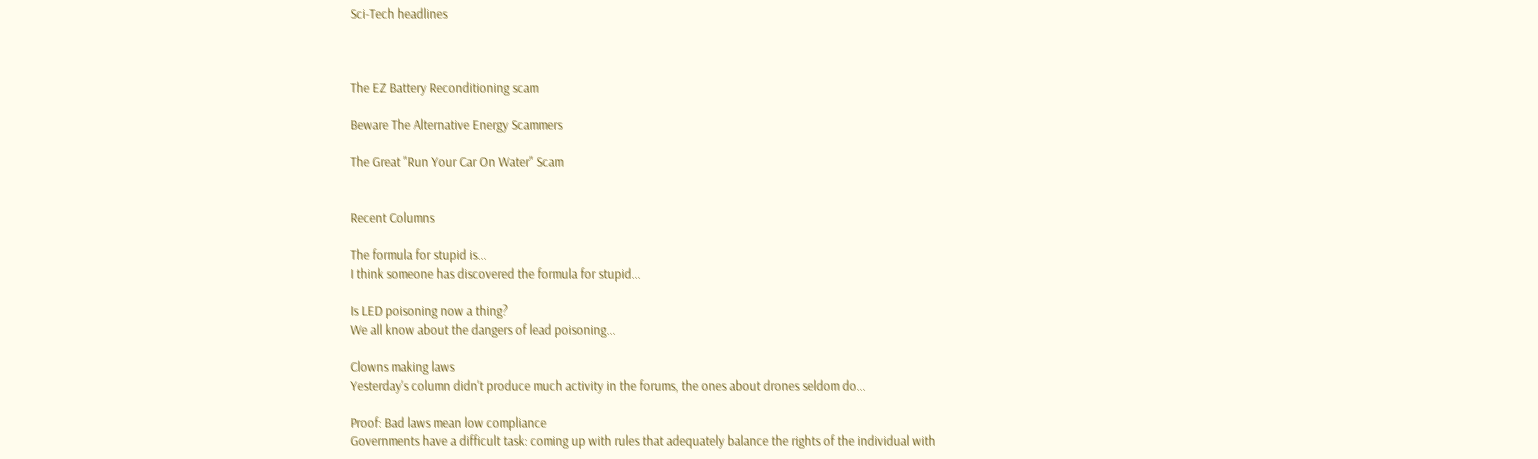Sci-Tech headlines



The EZ Battery Reconditioning scam

Beware The Alternative Energy Scammers

The Great "Run Your Car On Water" Scam


Recent Columns

The formula for stupid is...
I think someone has discovered the formula for stupid...

Is LED poisoning now a thing?
We all know about the dangers of lead poisoning...

Clowns making laws
Yesterday's column didn't produce much activity in the forums, the ones about drones seldom do...

Proof: Bad laws mean low compliance
Governments have a difficult task: coming up with rules that adequately balance the rights of the individual with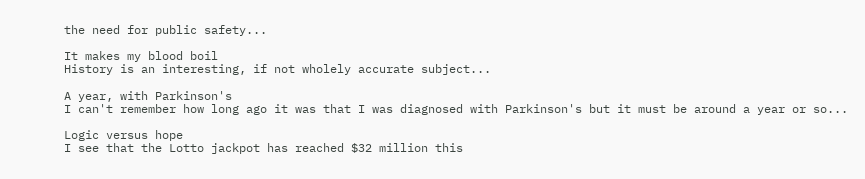the need for public safety...

It makes my blood boil
History is an interesting, if not wholely accurate subject...

A year, with Parkinson's
I can't remember how long ago it was that I was diagnosed with Parkinson's but it must be around a year or so...

Logic versus hope
I see that the Lotto jackpot has reached $32 million this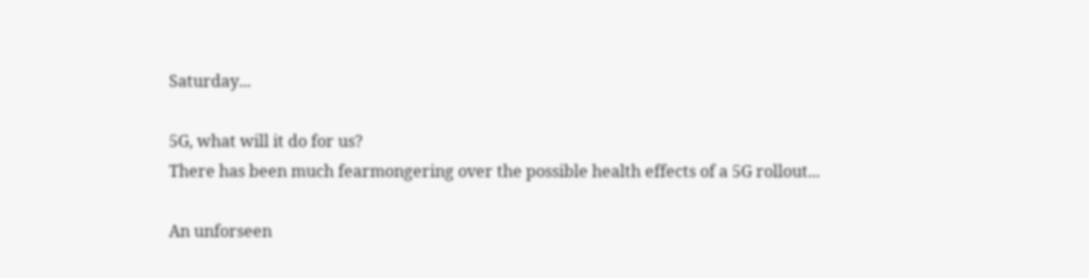Saturday...

5G, what will it do for us?
There has been much fearmongering over the possible health effects of a 5G rollout...

An unforseen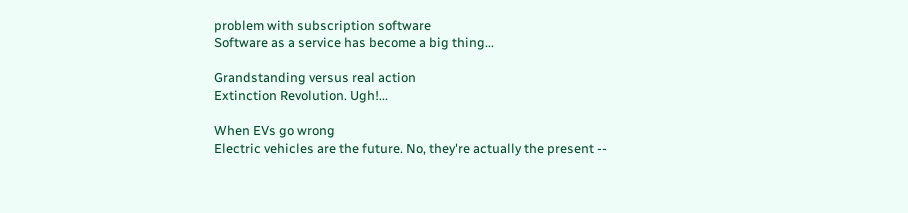problem with subscription software
Software as a service has become a big thing...

Grandstanding versus real action
Extinction Revolution. Ugh!...

When EVs go wrong
Electric vehicles are the future. No, they're actually the present --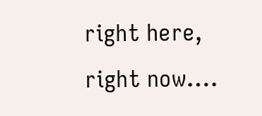right here, right now....